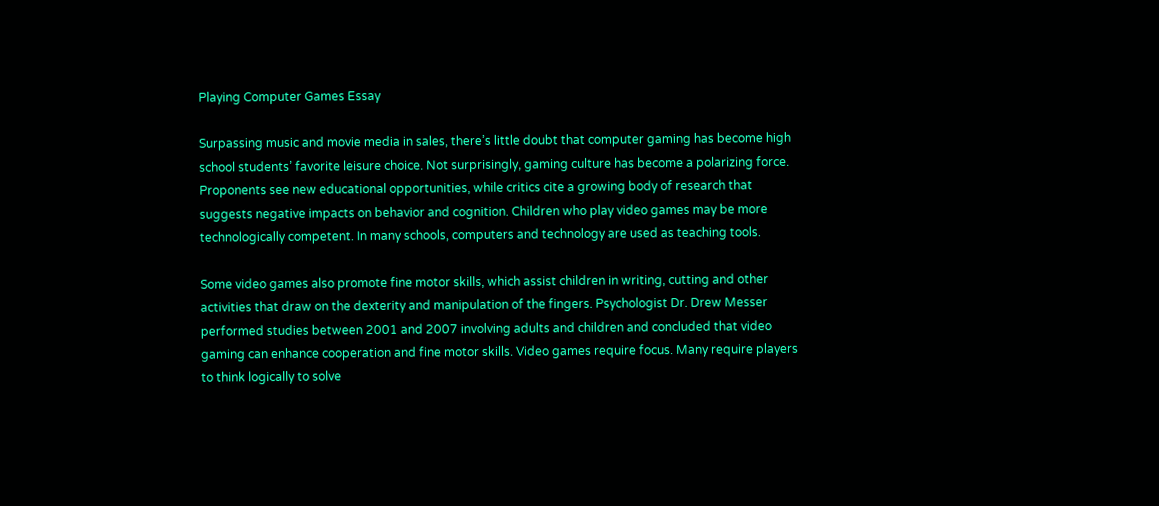Playing Computer Games Essay

Surpassing music and movie media in sales, there’s little doubt that computer gaming has become high school students’ favorite leisure choice. Not surprisingly, gaming culture has become a polarizing force. Proponents see new educational opportunities, while critics cite a growing body of research that suggests negative impacts on behavior and cognition. Children who play video games may be more technologically competent. In many schools, computers and technology are used as teaching tools.

Some video games also promote fine motor skills, which assist children in writing, cutting and other activities that draw on the dexterity and manipulation of the fingers. Psychologist Dr. Drew Messer performed studies between 2001 and 2007 involving adults and children and concluded that video gaming can enhance cooperation and fine motor skills. Video games require focus. Many require players to think logically to solve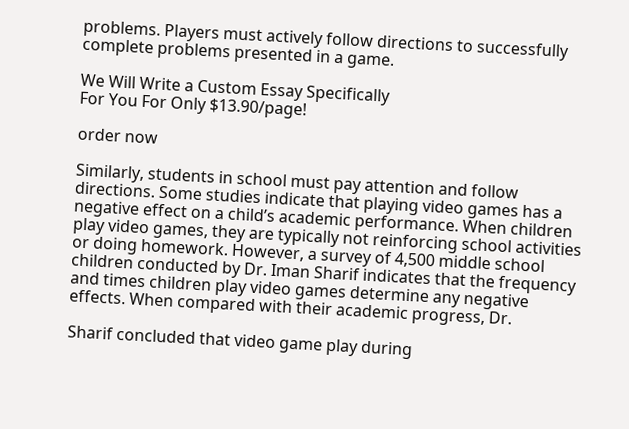problems. Players must actively follow directions to successfully complete problems presented in a game.

We Will Write a Custom Essay Specifically
For You For Only $13.90/page!

order now

Similarly, students in school must pay attention and follow directions. Some studies indicate that playing video games has a negative effect on a child’s academic performance. When children play video games, they are typically not reinforcing school activities or doing homework. However, a survey of 4,500 middle school children conducted by Dr. Iman Sharif indicates that the frequency and times children play video games determine any negative effects. When compared with their academic progress, Dr.

Sharif concluded that video game play during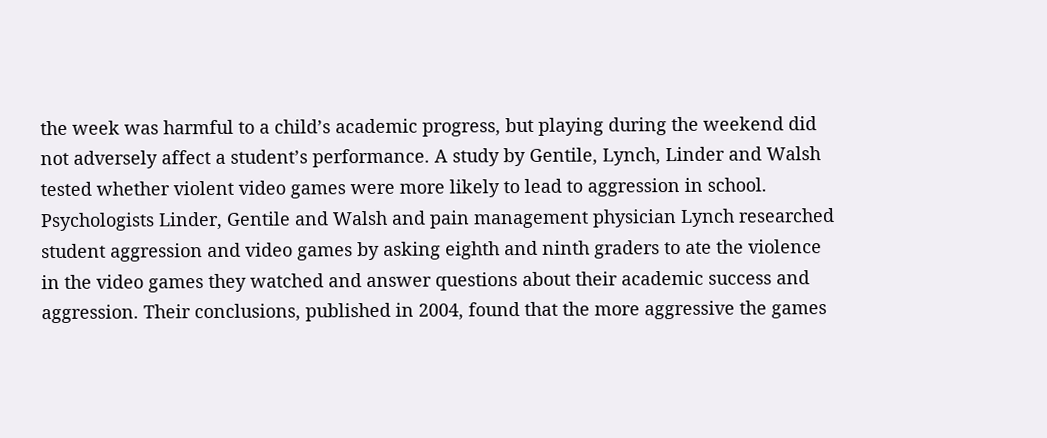the week was harmful to a child’s academic progress, but playing during the weekend did not adversely affect a student’s performance. A study by Gentile, Lynch, Linder and Walsh tested whether violent video games were more likely to lead to aggression in school. Psychologists Linder, Gentile and Walsh and pain management physician Lynch researched student aggression and video games by asking eighth and ninth graders to ate the violence in the video games they watched and answer questions about their academic success and aggression. Their conclusions, published in 2004, found that the more aggressive the games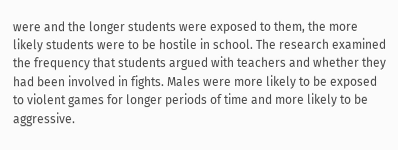were and the longer students were exposed to them, the more likely students were to be hostile in school. The research examined the frequency that students argued with teachers and whether they had been involved in fights. Males were more likely to be exposed to violent games for longer periods of time and more likely to be aggressive.